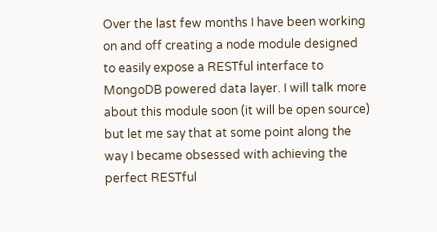Over the last few months I have been working on and off creating a node module designed to easily expose a RESTful interface to MongoDB powered data layer. I will talk more about this module soon (it will be open source) but let me say that at some point along the way I became obsessed with achieving the perfect RESTful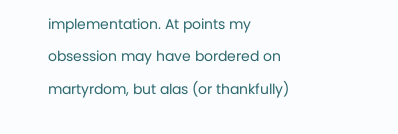implementation. At points my obsession may have bordered on martyrdom, but alas (or thankfully)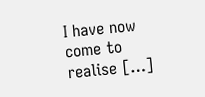I have now come to realise […]